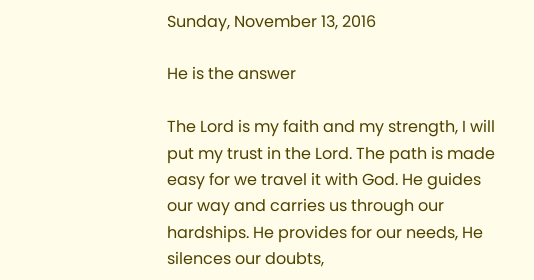Sunday, November 13, 2016

He is the answer

The Lord is my faith and my strength, I will put my trust in the Lord. The path is made easy for we travel it with God. He guides our way and carries us through our hardships. He provides for our needs, He silences our doubts,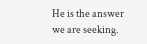He is the answer we are seeking.